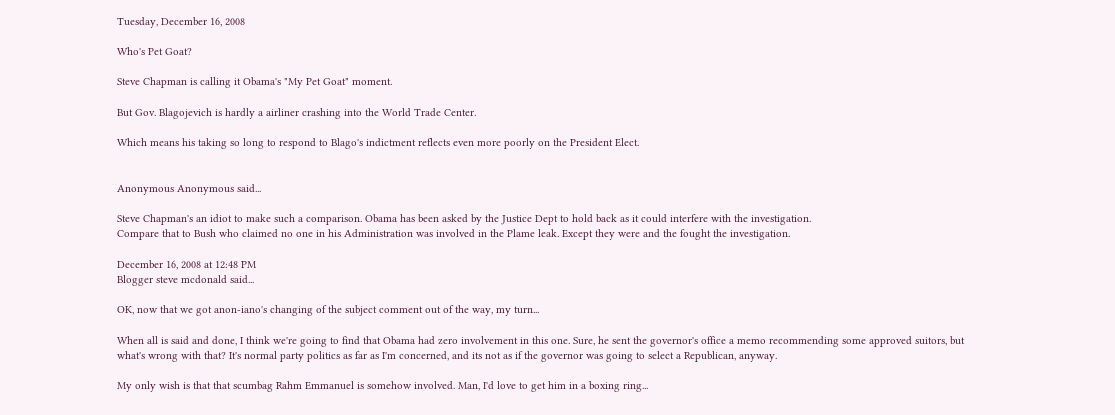Tuesday, December 16, 2008

Who's Pet Goat?

Steve Chapman is calling it Obama's "My Pet Goat" moment.

But Gov. Blagojevich is hardly a airliner crashing into the World Trade Center.

Which means his taking so long to respond to Blago's indictment reflects even more poorly on the President Elect.


Anonymous Anonymous said...

Steve Chapman's an idiot to make such a comparison. Obama has been asked by the Justice Dept to hold back as it could interfere with the investigation.
Compare that to Bush who claimed no one in his Administration was involved in the Plame leak. Except they were and the fought the investigation.

December 16, 2008 at 12:48 PM
Blogger steve mcdonald said...

OK, now that we got anon-iano's changing of the subject comment out of the way, my turn...

When all is said and done, I think we're going to find that Obama had zero involvement in this one. Sure, he sent the governor's office a memo recommending some approved suitors, but what's wrong with that? It's normal party politics as far as I'm concerned, and its not as if the governor was going to select a Republican, anyway.

My only wish is that that scumbag Rahm Emmanuel is somehow involved. Man, I'd love to get him in a boxing ring...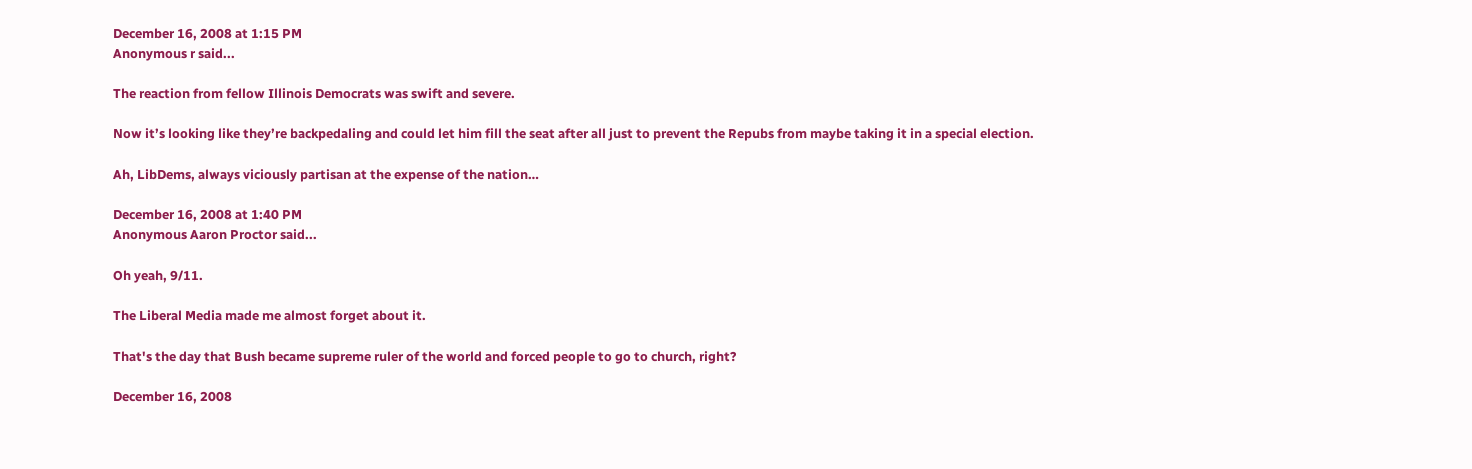December 16, 2008 at 1:15 PM
Anonymous r said...

The reaction from fellow Illinois Democrats was swift and severe.

Now it’s looking like they’re backpedaling and could let him fill the seat after all just to prevent the Repubs from maybe taking it in a special election.

Ah, LibDems, always viciously partisan at the expense of the nation…

December 16, 2008 at 1:40 PM
Anonymous Aaron Proctor said...

Oh yeah, 9/11.

The Liberal Media made me almost forget about it.

That's the day that Bush became supreme ruler of the world and forced people to go to church, right?

December 16, 2008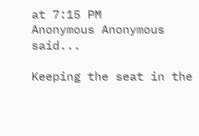at 7:15 PM
Anonymous Anonymous said...

Keeping the seat in the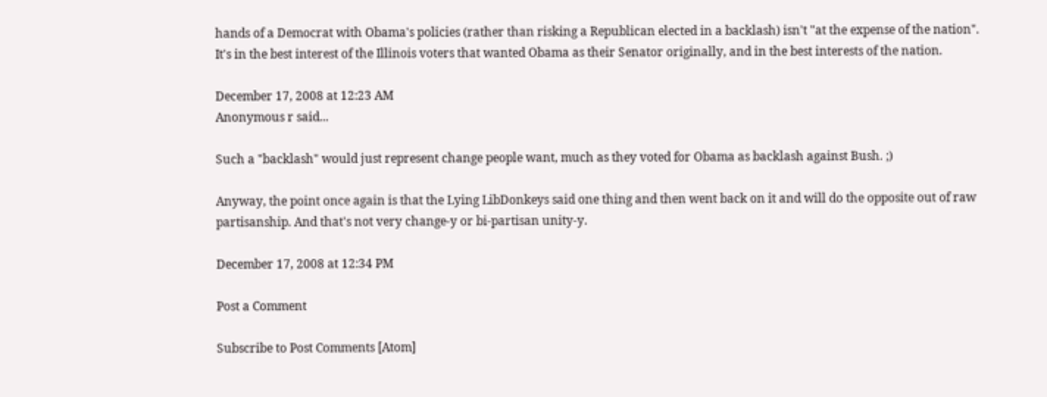hands of a Democrat with Obama's policies (rather than risking a Republican elected in a backlash) isn't "at the expense of the nation". It's in the best interest of the Illinois voters that wanted Obama as their Senator originally, and in the best interests of the nation.

December 17, 2008 at 12:23 AM
Anonymous r said...

Such a "backlash" would just represent change people want, much as they voted for Obama as backlash against Bush. ;)

Anyway, the point once again is that the Lying LibDonkeys said one thing and then went back on it and will do the opposite out of raw partisanship. And that's not very change-y or bi-partisan unity-y.

December 17, 2008 at 12:34 PM

Post a Comment

Subscribe to Post Comments [Atom]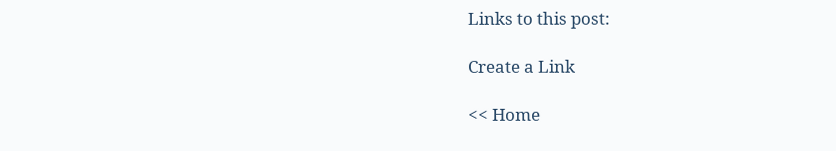Links to this post:

Create a Link

<< Home